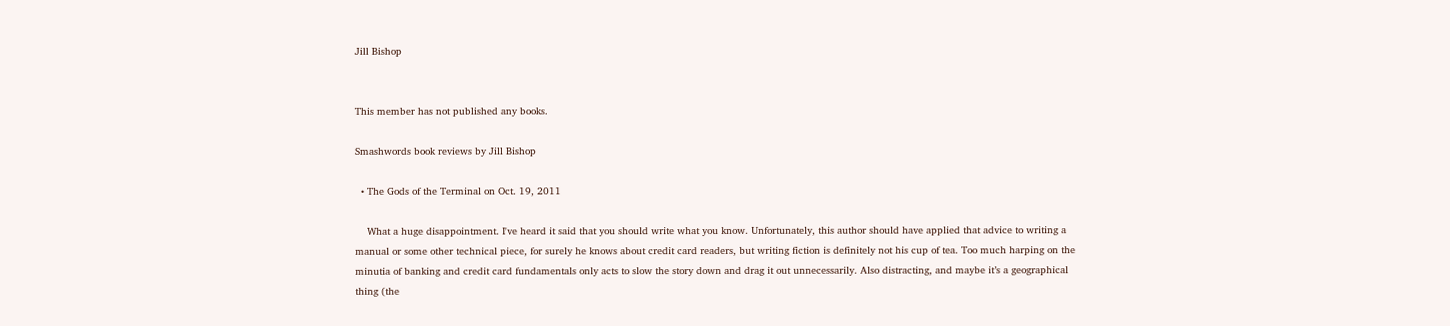Jill Bishop


This member has not published any books.

Smashwords book reviews by Jill Bishop

  • The Gods of the Terminal on Oct. 19, 2011

    What a huge disappointment. I've heard it said that you should write what you know. Unfortunately, this author should have applied that advice to writing a manual or some other technical piece, for surely he knows about credit card readers, but writing fiction is definitely not his cup of tea. Too much harping on the minutia of banking and credit card fundamentals only acts to slow the story down and drag it out unnecessarily. Also distracting, and maybe it’s a geographical thing (the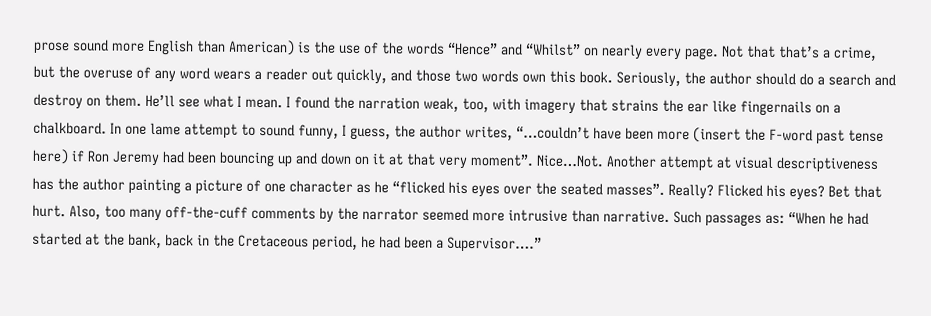prose sound more English than American) is the use of the words “Hence” and “Whilst” on nearly every page. Not that that’s a crime, but the overuse of any word wears a reader out quickly, and those two words own this book. Seriously, the author should do a search and destroy on them. He’ll see what I mean. I found the narration weak, too, with imagery that strains the ear like fingernails on a chalkboard. In one lame attempt to sound funny, I guess, the author writes, “…couldn’t have been more (insert the F-word past tense here) if Ron Jeremy had been bouncing up and down on it at that very moment”. Nice…Not. Another attempt at visual descriptiveness has the author painting a picture of one character as he “flicked his eyes over the seated masses”. Really? Flicked his eyes? Bet that hurt. Also, too many off-the-cuff comments by the narrator seemed more intrusive than narrative. Such passages as: “When he had started at the bank, back in the Cretaceous period, he had been a Supervisor….”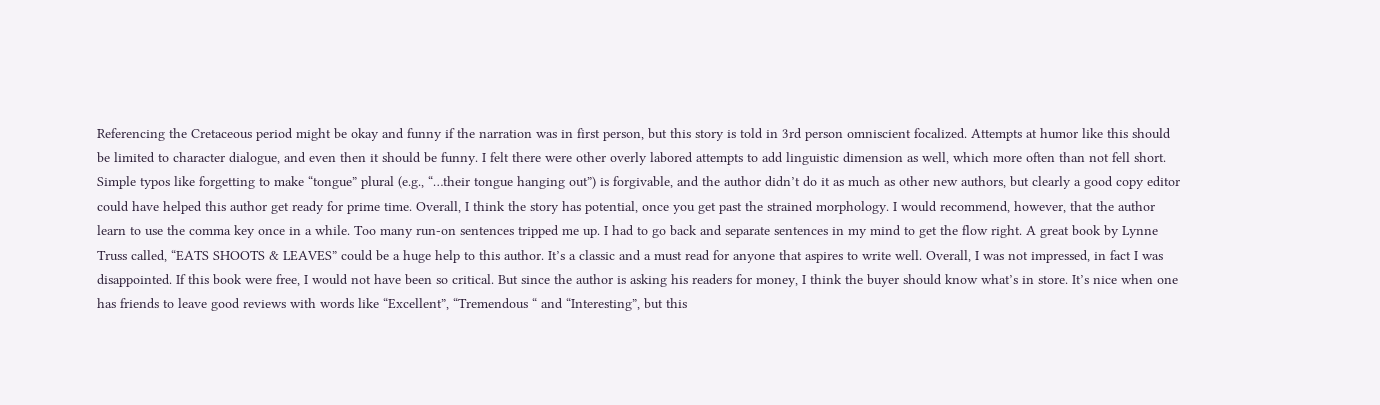Referencing the Cretaceous period might be okay and funny if the narration was in first person, but this story is told in 3rd person omniscient focalized. Attempts at humor like this should be limited to character dialogue, and even then it should be funny. I felt there were other overly labored attempts to add linguistic dimension as well, which more often than not fell short. Simple typos like forgetting to make “tongue” plural (e.g., “…their tongue hanging out”) is forgivable, and the author didn’t do it as much as other new authors, but clearly a good copy editor could have helped this author get ready for prime time. Overall, I think the story has potential, once you get past the strained morphology. I would recommend, however, that the author learn to use the comma key once in a while. Too many run-on sentences tripped me up. I had to go back and separate sentences in my mind to get the flow right. A great book by Lynne Truss called, “EATS SHOOTS & LEAVES” could be a huge help to this author. It’s a classic and a must read for anyone that aspires to write well. Overall, I was not impressed, in fact I was disappointed. If this book were free, I would not have been so critical. But since the author is asking his readers for money, I think the buyer should know what’s in store. It’s nice when one has friends to leave good reviews with words like “Excellent”, “Tremendous “ and “Interesting”, but this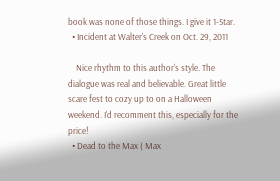book was none of those things. I give it 1-Star.
  • Incident at Walter's Creek on Oct. 29, 2011

    Nice rhythm to this author's style. The dialogue was real and believable. Great little scare fest to cozy up to on a Halloween weekend. I'd recomment this, especially for the price!
  • Dead to the Max ( Max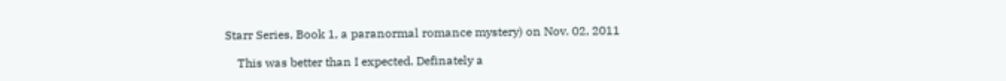Starr Series, Book 1, a paranormal romance mystery) on Nov. 02, 2011

    This was better than I expected. Definately a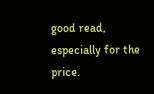good read, especially for the price.